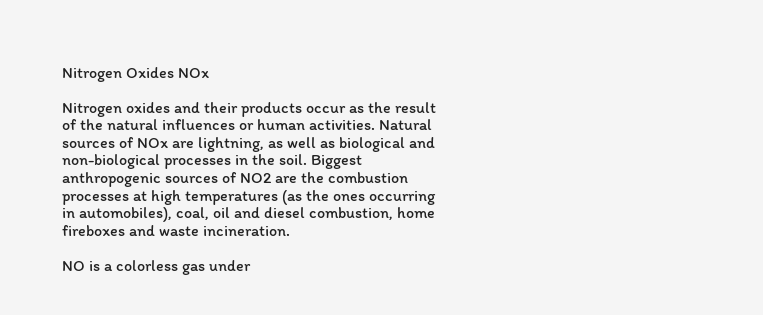Nitrogen Oxides NOx

Nitrogen oxides and their products occur as the result of the natural influences or human activities. Natural sources of NOx are lightning, as well as biological and non-biological processes in the soil. Biggest anthropogenic sources of NO2 are the combustion processes at high temperatures (as the ones occurring in automobiles), coal, oil and diesel combustion, home fireboxes and waste incineration.

NO is a colorless gas under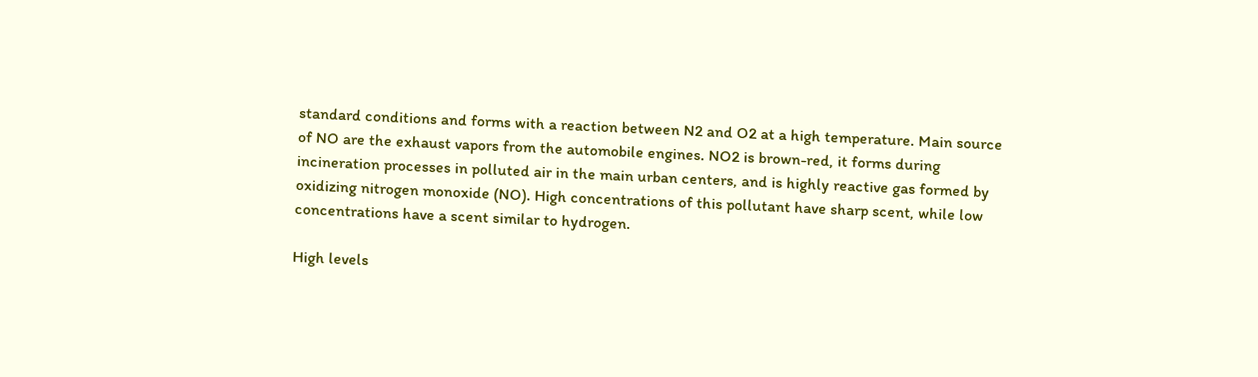standard conditions and forms with a reaction between N2 and O2 at a high temperature. Main source of NO are the exhaust vapors from the automobile engines. NO2 is brown-red, it forms during incineration processes in polluted air in the main urban centers, and is highly reactive gas formed by oxidizing nitrogen monoxide (NO). High concentrations of this pollutant have sharp scent, while low concentrations have a scent similar to hydrogen.

High levels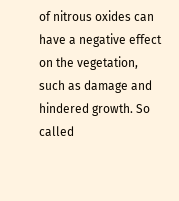of nitrous oxides can have a negative effect on the vegetation, such as damage and hindered growth. So called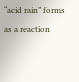“acid rain” forms as a reaction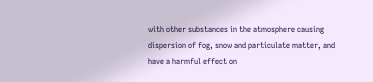with other substances in the atmosphere causing dispersion of fog, snow and particulate matter, and have a harmful effect on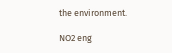the environment.

NO2 eng